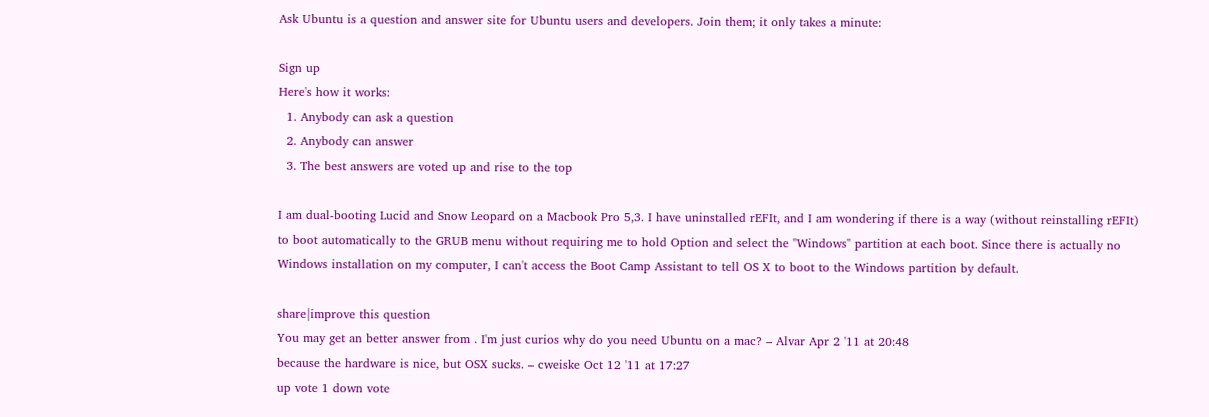Ask Ubuntu is a question and answer site for Ubuntu users and developers. Join them; it only takes a minute:

Sign up
Here's how it works:
  1. Anybody can ask a question
  2. Anybody can answer
  3. The best answers are voted up and rise to the top

I am dual-booting Lucid and Snow Leopard on a Macbook Pro 5,3. I have uninstalled rEFIt, and I am wondering if there is a way (without reinstalling rEFIt) to boot automatically to the GRUB menu without requiring me to hold Option and select the "Windows" partition at each boot. Since there is actually no Windows installation on my computer, I can't access the Boot Camp Assistant to tell OS X to boot to the Windows partition by default.

share|improve this question
You may get an better answer from . I'm just curios why do you need Ubuntu on a mac? – Alvar Apr 2 '11 at 20:48
because the hardware is nice, but OSX sucks. – cweiske Oct 12 '11 at 17:27
up vote 1 down vote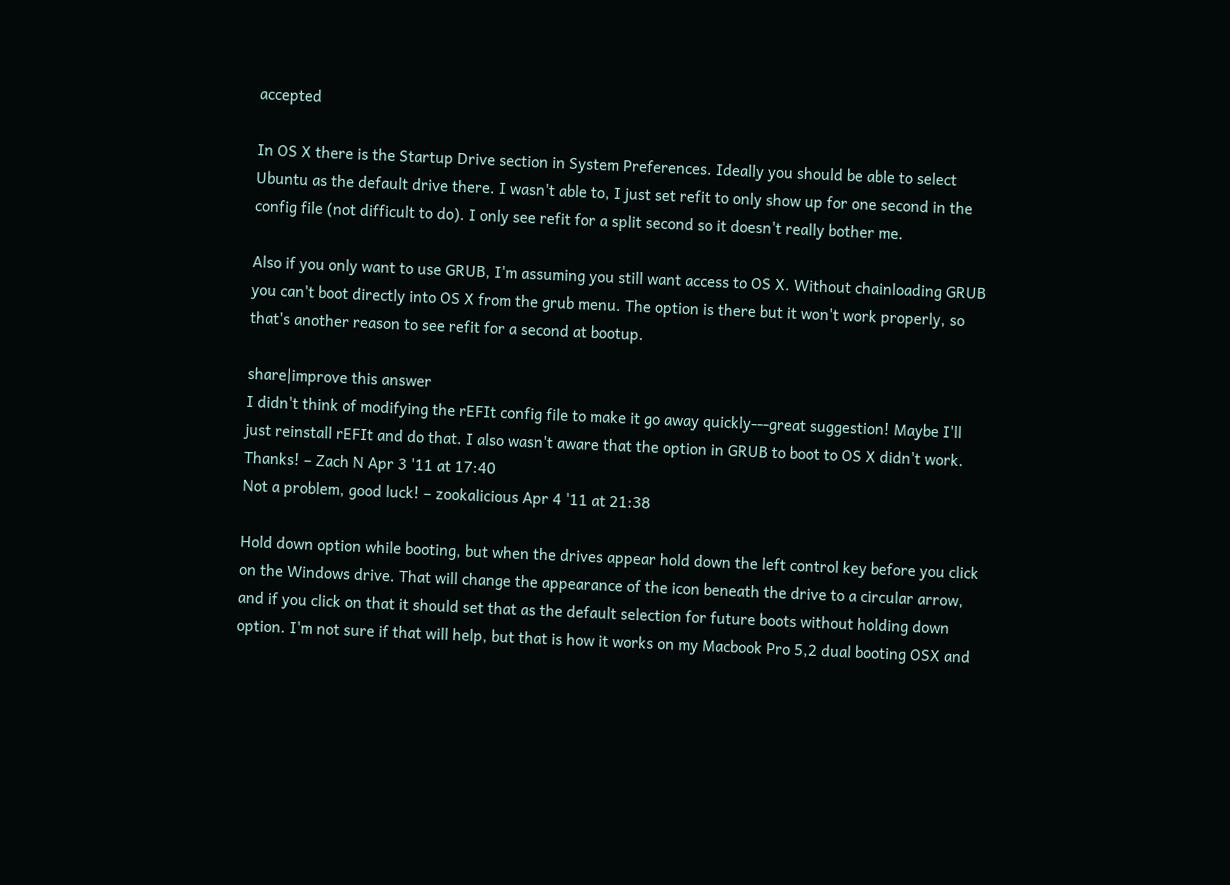accepted

In OS X there is the Startup Drive section in System Preferences. Ideally you should be able to select Ubuntu as the default drive there. I wasn't able to, I just set refit to only show up for one second in the config file (not difficult to do). I only see refit for a split second so it doesn't really bother me.

Also if you only want to use GRUB, I'm assuming you still want access to OS X. Without chainloading GRUB you can't boot directly into OS X from the grub menu. The option is there but it won't work properly, so that's another reason to see refit for a second at bootup.

share|improve this answer
I didn't think of modifying the rEFIt config file to make it go away quickly---great suggestion! Maybe I'll just reinstall rEFIt and do that. I also wasn't aware that the option in GRUB to boot to OS X didn't work. Thanks! – Zach N Apr 3 '11 at 17:40
Not a problem, good luck! – zookalicious Apr 4 '11 at 21:38

Hold down option while booting, but when the drives appear hold down the left control key before you click on the Windows drive. That will change the appearance of the icon beneath the drive to a circular arrow, and if you click on that it should set that as the default selection for future boots without holding down option. I'm not sure if that will help, but that is how it works on my Macbook Pro 5,2 dual booting OSX and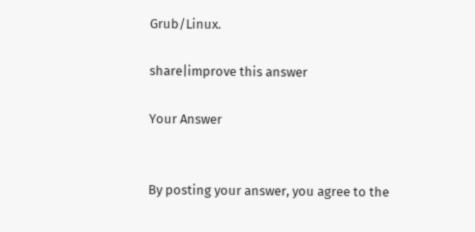Grub/Linux.

share|improve this answer

Your Answer


By posting your answer, you agree to the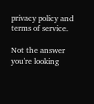privacy policy and terms of service.

Not the answer you're looking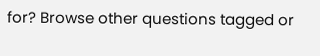for? Browse other questions tagged or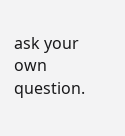ask your own question.